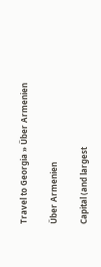Travel to Georgia » Über Armenien

Über Armenien

Capital (and largest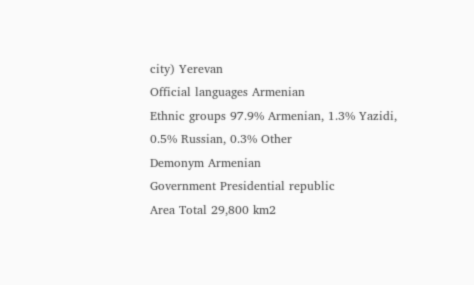city) Yerevan
Official languages Armenian
Ethnic groups 97.9% Armenian, 1.3% Yazidi, 0.5% Russian, 0.3% Other
Demonym Armenian
Government Presidential republic
Area Total 29,800 km2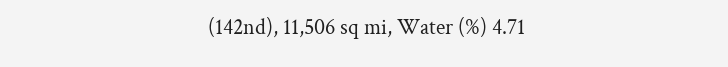(142nd), 11,506 sq mi, Water (%) 4.71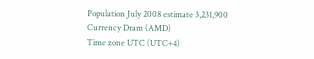Population July 2008 estimate 3,231,900
Currency Dram (AMD)
Time zone UTC (UTC+4)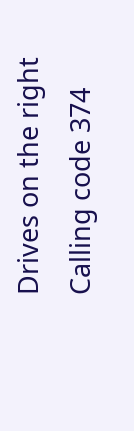Drives on the right
Calling code 374